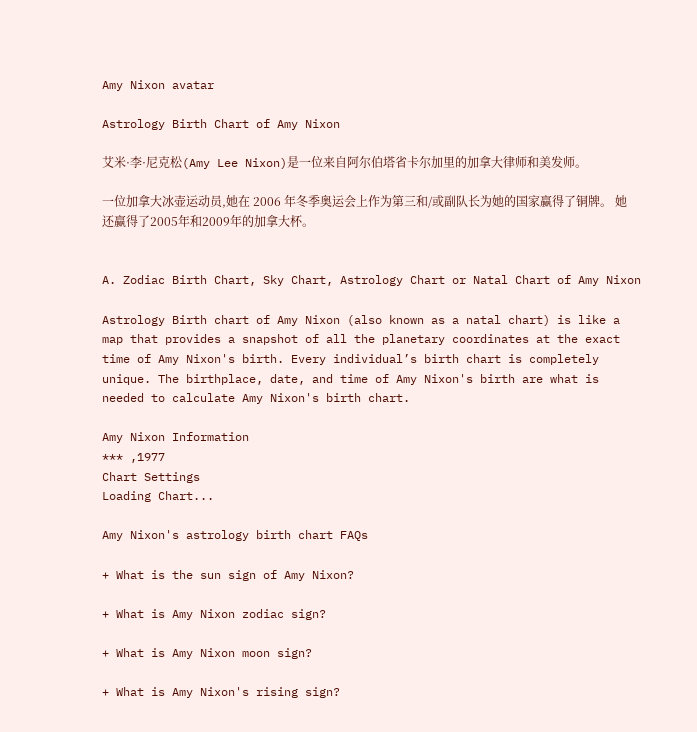Amy Nixon avatar

Astrology Birth Chart of Amy Nixon

艾米·李·尼克松(Amy Lee Nixon)是一位来自阿尔伯塔省卡尔加里的加拿大律师和美发师。

一位加拿大冰壶运动员,她在 2006 年冬季奥运会上作为第三和/或副队长为她的国家赢得了铜牌。 她还赢得了2005年和2009年的加拿大杯。


A. Zodiac Birth Chart, Sky Chart, Astrology Chart or Natal Chart of Amy Nixon

Astrology Birth chart of Amy Nixon (also known as a natal chart) is like a map that provides a snapshot of all the planetary coordinates at the exact time of Amy Nixon's birth. Every individual’s birth chart is completely unique. The birthplace, date, and time of Amy Nixon's birth are what is needed to calculate Amy Nixon's birth chart.

Amy Nixon Information
*** ,1977
Chart Settings
Loading Chart...

Amy Nixon's astrology birth chart FAQs

+ What is the sun sign of Amy Nixon?

+ What is Amy Nixon zodiac sign?

+ What is Amy Nixon moon sign?

+ What is Amy Nixon's rising sign?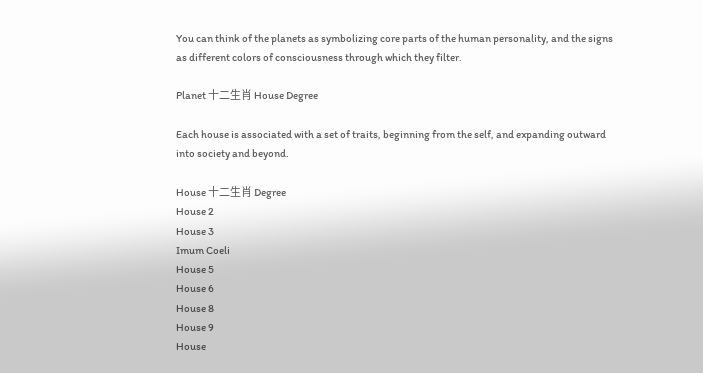You can think of the planets as symbolizing core parts of the human personality, and the signs as different colors of consciousness through which they filter.

Planet 十二生肖 House Degree

Each house is associated with a set of traits, beginning from the self, and expanding outward into society and beyond.

House 十二生肖 Degree
House 2
House 3
Imum Coeli
House 5
House 6
House 8
House 9
House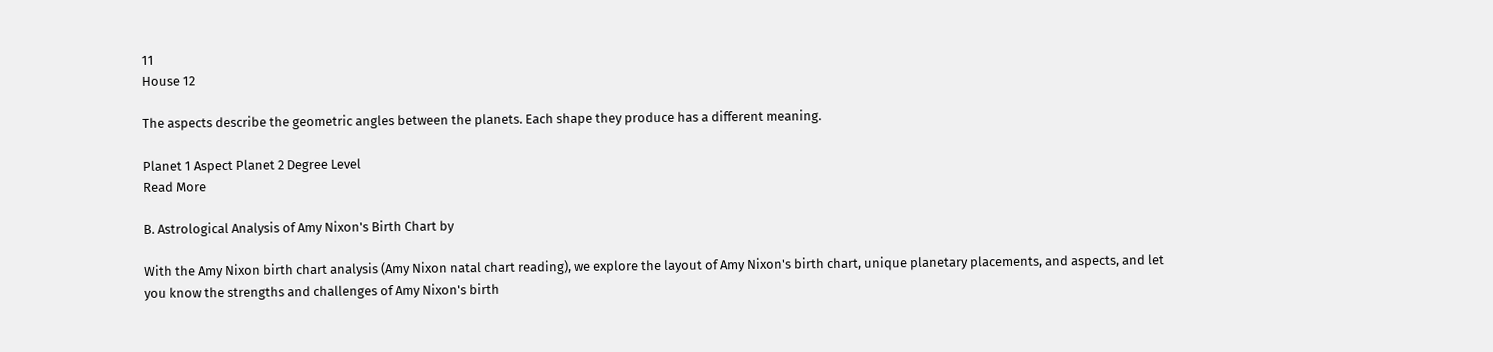11
House 12

The aspects describe the geometric angles between the planets. Each shape they produce has a different meaning.

Planet 1 Aspect Planet 2 Degree Level
Read More

B. Astrological Analysis of Amy Nixon's Birth Chart by

With the Amy Nixon birth chart analysis (Amy Nixon natal chart reading), we explore the layout of Amy Nixon's birth chart, unique planetary placements, and aspects, and let you know the strengths and challenges of Amy Nixon's birth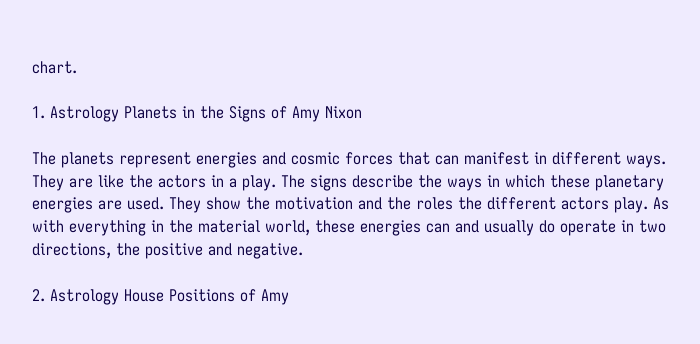chart.

1. Astrology Planets in the Signs of Amy Nixon

The planets represent energies and cosmic forces that can manifest in different ways. They are like the actors in a play. The signs describe the ways in which these planetary energies are used. They show the motivation and the roles the different actors play. As with everything in the material world, these energies can and usually do operate in two directions, the positive and negative.

2. Astrology House Positions of Amy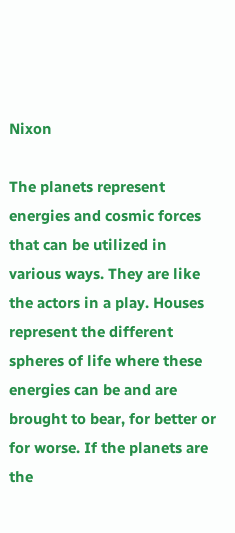Nixon

The planets represent energies and cosmic forces that can be utilized in various ways. They are like the actors in a play. Houses represent the different spheres of life where these energies can be and are brought to bear, for better or for worse. If the planets are the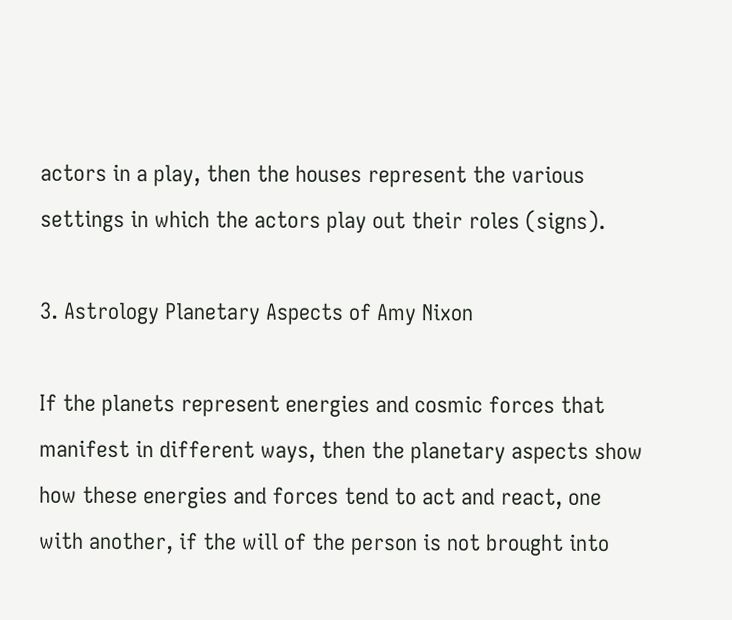actors in a play, then the houses represent the various settings in which the actors play out their roles (signs).

3. Astrology Planetary Aspects of Amy Nixon

If the planets represent energies and cosmic forces that manifest in different ways, then the planetary aspects show how these energies and forces tend to act and react, one with another, if the will of the person is not brought into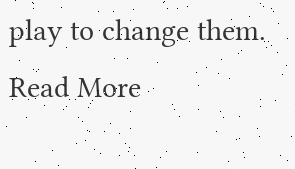play to change them.
Read More